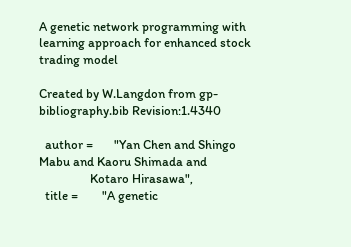A genetic network programming with learning approach for enhanced stock trading model

Created by W.Langdon from gp-bibliography.bib Revision:1.4340

  author =       "Yan Chen and Shingo Mabu and Kaoru Shimada and
                 Kotaro Hirasawa",
  title =        "A genetic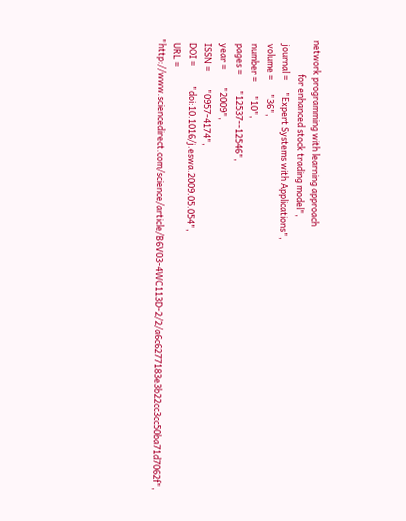network programming with learning approach
                 for enhanced stock trading model",
  journal =      "Expert Systems with Applications",
  volume =       "36",
  number =       "10",
  pages =        "12537--12546",
  year =         "2009",
  ISSN =         "0957-4174",
  DOI =          "doi:10.1016/j.eswa.2009.05.054",
  URL =          "http://www.sciencedirect.com/science/article/B6V03-4WC113D-2/2/a6c6277183e3b22cc3cc50ba71d7062f",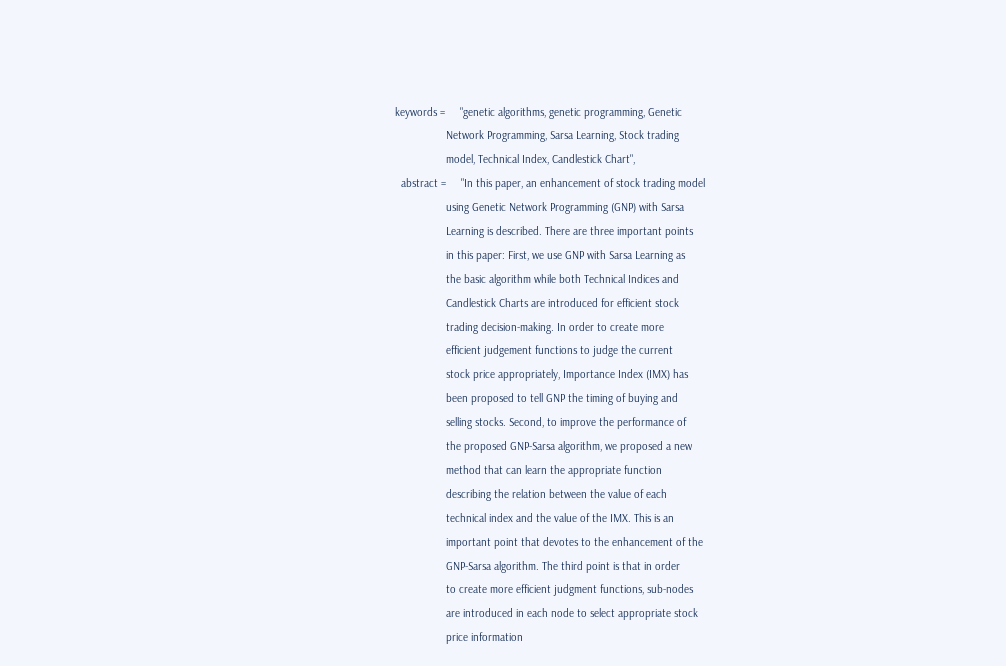keywords =     "genetic algorithms, genetic programming, Genetic
                 Network Programming, Sarsa Learning, Stock trading
                 model, Technical Index, Candlestick Chart",
  abstract =     "In this paper, an enhancement of stock trading model
                 using Genetic Network Programming (GNP) with Sarsa
                 Learning is described. There are three important points
                 in this paper: First, we use GNP with Sarsa Learning as
                 the basic algorithm while both Technical Indices and
                 Candlestick Charts are introduced for efficient stock
                 trading decision-making. In order to create more
                 efficient judgement functions to judge the current
                 stock price appropriately, Importance Index (IMX) has
                 been proposed to tell GNP the timing of buying and
                 selling stocks. Second, to improve the performance of
                 the proposed GNP-Sarsa algorithm, we proposed a new
                 method that can learn the appropriate function
                 describing the relation between the value of each
                 technical index and the value of the IMX. This is an
                 important point that devotes to the enhancement of the
                 GNP-Sarsa algorithm. The third point is that in order
                 to create more efficient judgment functions, sub-nodes
                 are introduced in each node to select appropriate stock
                 price information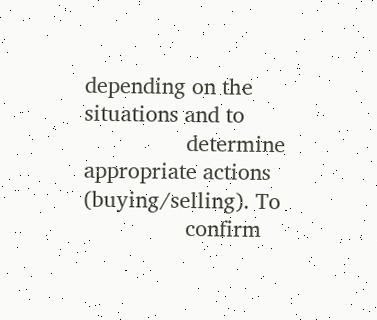depending on the situations and to
                 determine appropriate actions (buying/selling). To
                 confirm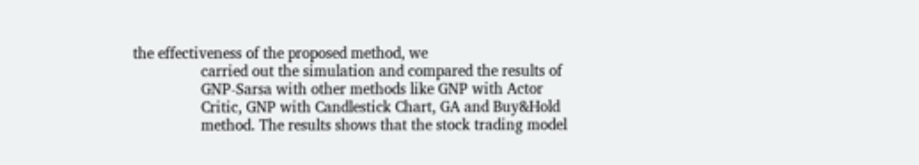the effectiveness of the proposed method, we
                 carried out the simulation and compared the results of
                 GNP-Sarsa with other methods like GNP with Actor
                 Critic, GNP with Candlestick Chart, GA and Buy&Hold
                 method. The results shows that the stock trading model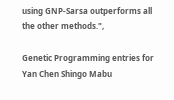using GNP-Sarsa outperforms all the other methods.",

Genetic Programming entries for Yan Chen Shingo Mabu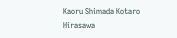Kaoru Shimada Kotaro Hirasawa